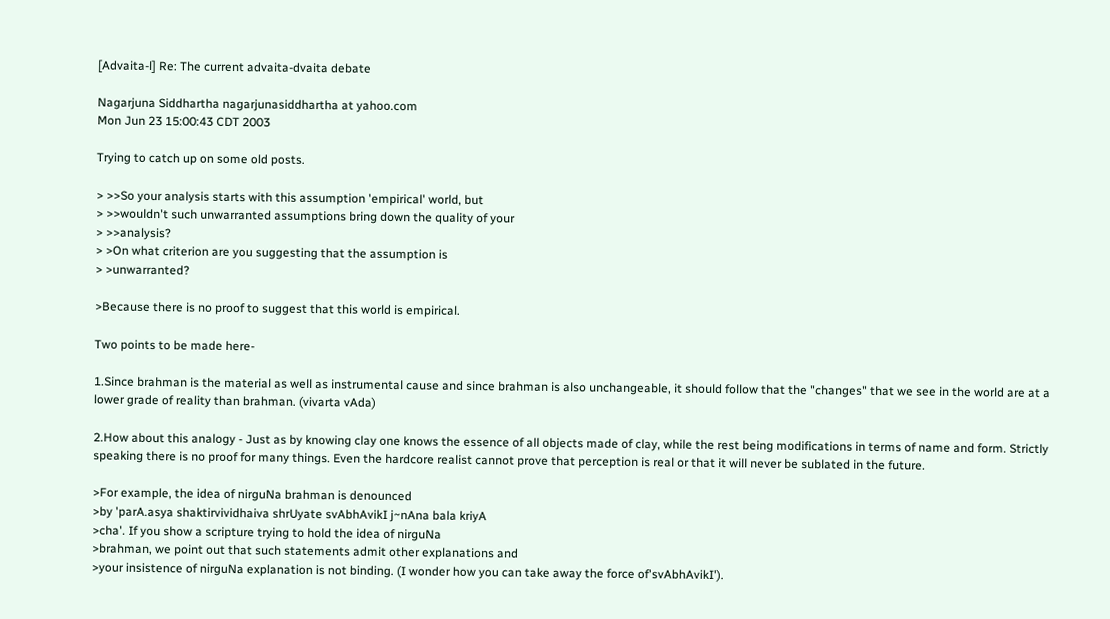[Advaita-l] Re: The current advaita-dvaita debate

Nagarjuna Siddhartha nagarjunasiddhartha at yahoo.com
Mon Jun 23 15:00:43 CDT 2003

Trying to catch up on some old posts.

> >>So your analysis starts with this assumption 'empirical' world, but
> >>wouldn't such unwarranted assumptions bring down the quality of your
> >>analysis?
> >On what criterion are you suggesting that the assumption is
> >unwarranted?

>Because there is no proof to suggest that this world is empirical.

Two points to be made here-

1.Since brahman is the material as well as instrumental cause and since brahman is also unchangeable, it should follow that the "changes" that we see in the world are at a lower grade of reality than brahman. (vivarta vAda)

2.How about this analogy - Just as by knowing clay one knows the essence of all objects made of clay, while the rest being modifications in terms of name and form. Strictly speaking there is no proof for many things. Even the hardcore realist cannot prove that perception is real or that it will never be sublated in the future.

>For example, the idea of nirguNa brahman is denounced
>by 'parA.asya shaktirvividhaiva shrUyate svAbhAvikI j~nAna bala kriyA
>cha'. If you show a scripture trying to hold the idea of nirguNa
>brahman, we point out that such statements admit other explanations and
>your insistence of nirguNa explanation is not binding. (I wonder how you can take away the force of'svAbhAvikI').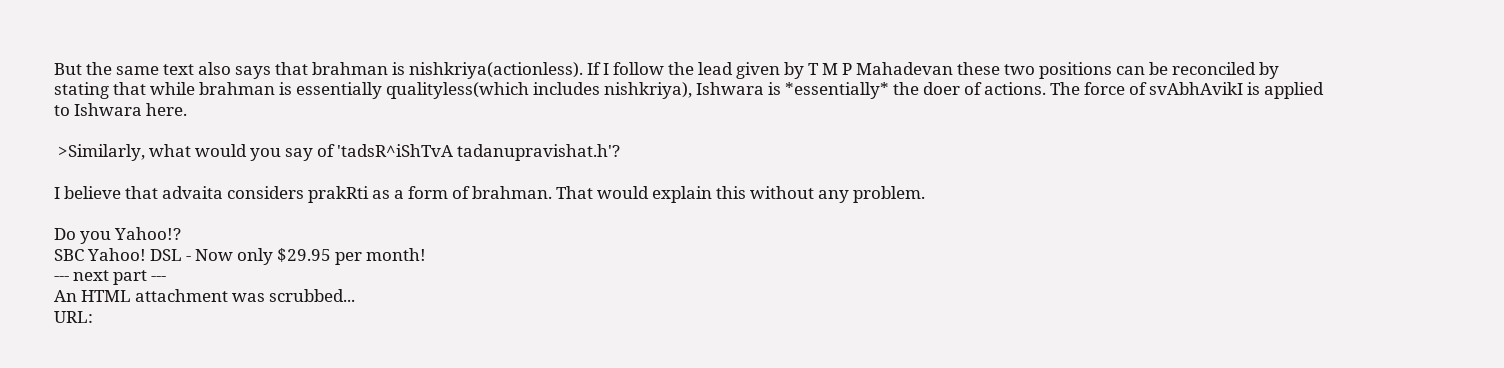But the same text also says that brahman is nishkriya(actionless). If I follow the lead given by T M P Mahadevan these two positions can be reconciled by stating that while brahman is essentially qualityless(which includes nishkriya), Ishwara is *essentially* the doer of actions. The force of svAbhAvikI is applied to Ishwara here.

 >Similarly, what would you say of 'tadsR^iShTvA tadanupravishat.h'?

I believe that advaita considers prakRti as a form of brahman. That would explain this without any problem.

Do you Yahoo!?
SBC Yahoo! DSL - Now only $29.95 per month!
--- next part ---
An HTML attachment was scrubbed...
URL: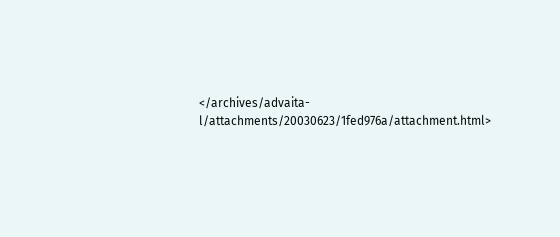</archives/advaita-l/attachments/20030623/1fed976a/attachment.html>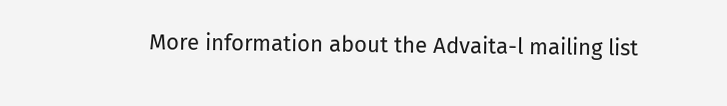More information about the Advaita-l mailing list